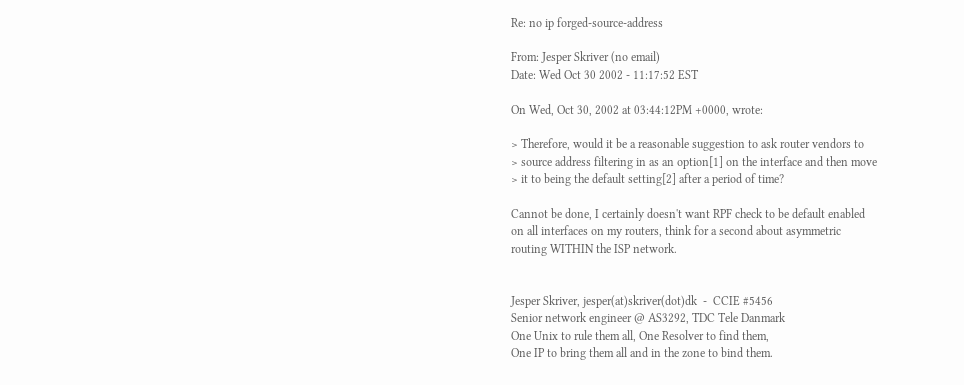Re: no ip forged-source-address

From: Jesper Skriver (no email)
Date: Wed Oct 30 2002 - 11:17:52 EST

On Wed, Oct 30, 2002 at 03:44:12PM +0000, wrote:

> Therefore, would it be a reasonable suggestion to ask router vendors to
> source address filtering in as an option[1] on the interface and then move
> it to being the default setting[2] after a period of time?

Cannot be done, I certainly doesn't want RPF check to be default enabled
on all interfaces on my routers, think for a second about asymmetric
routing WITHIN the ISP network.


Jesper Skriver, jesper(at)skriver(dot)dk  -  CCIE #5456
Senior network engineer @ AS3292, TDC Tele Danmark
One Unix to rule them all, One Resolver to find them,
One IP to bring them all and in the zone to bind them.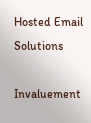Hosted Email Solutions

Invaluement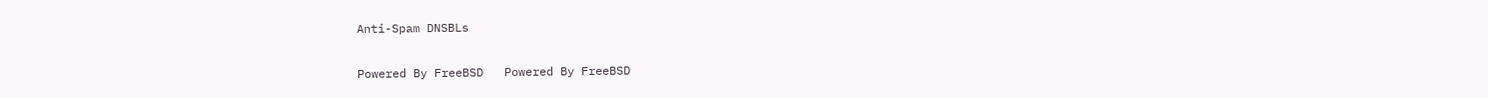Anti-Spam DNSBLs

Powered By FreeBSD   Powered By FreeBSD